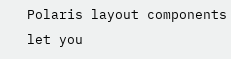Polaris layout components let you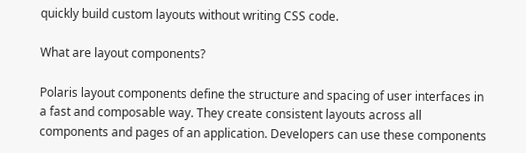quickly build custom layouts without writing CSS code.

What are layout components?

Polaris layout components define the structure and spacing of user interfaces in a fast and composable way. They create consistent layouts across all components and pages of an application. Developers can use these components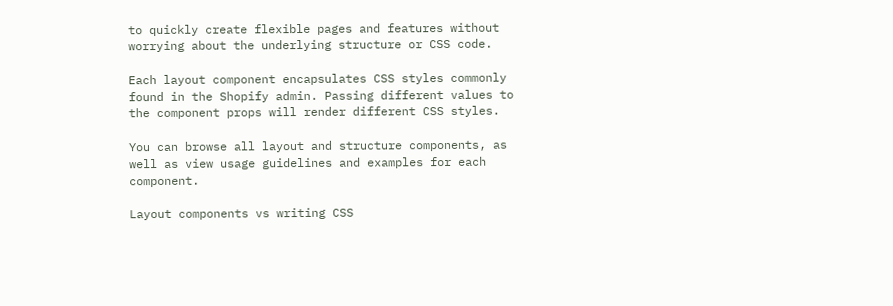to quickly create flexible pages and features without worrying about the underlying structure or CSS code.

Each layout component encapsulates CSS styles commonly found in the Shopify admin. Passing different values to the component props will render different CSS styles.

You can browse all layout and structure components, as well as view usage guidelines and examples for each component.

Layout components vs writing CSS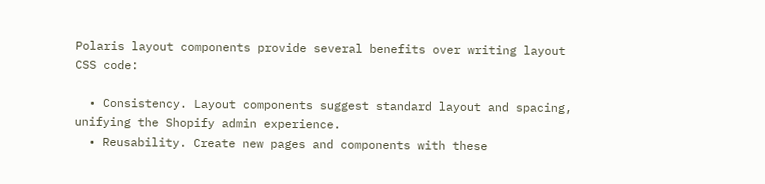Polaris layout components provide several benefits over writing layout CSS code:

  • Consistency. Layout components suggest standard layout and spacing, unifying the Shopify admin experience.
  • Reusability. Create new pages and components with these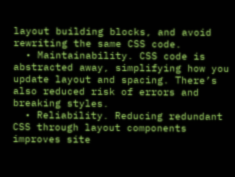layout building blocks, and avoid rewriting the same CSS code.
  • Maintainability. CSS code is abstracted away, simplifying how you update layout and spacing. There’s also reduced risk of errors and breaking styles.
  • Reliability. Reducing redundant CSS through layout components improves site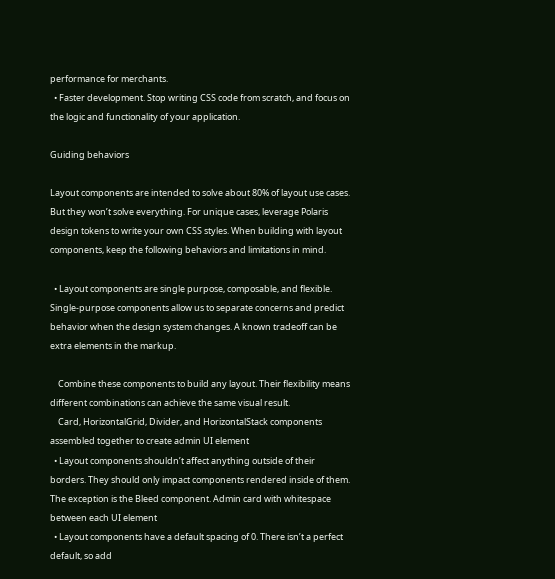performance for merchants.
  • Faster development. Stop writing CSS code from scratch, and focus on the logic and functionality of your application.

Guiding behaviors

Layout components are intended to solve about 80% of layout use cases. But they won’t solve everything. For unique cases, leverage Polaris design tokens to write your own CSS styles. When building with layout components, keep the following behaviors and limitations in mind.

  • Layout components are single purpose, composable, and flexible. Single-purpose components allow us to separate concerns and predict behavior when the design system changes. A known tradeoff can be extra elements in the markup.

    Combine these components to build any layout. Their flexibility means different combinations can achieve the same visual result.
    Card, HorizontalGrid, Divider, and HorizontalStack components assembled together to create admin UI element
  • Layout components shouldn’t affect anything outside of their borders. They should only impact components rendered inside of them. The exception is the Bleed component. Admin card with whitespace between each UI element
  • Layout components have a default spacing of 0. There isn’t a perfect default, so add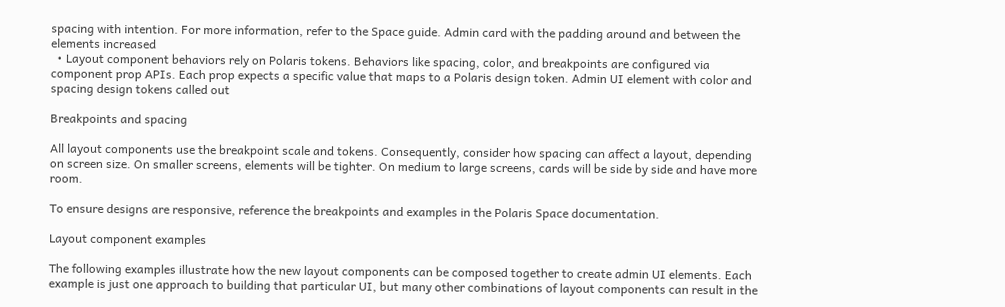spacing with intention. For more information, refer to the Space guide. Admin card with the padding around and between the elements increased
  • Layout component behaviors rely on Polaris tokens. Behaviors like spacing, color, and breakpoints are configured via component prop APIs. Each prop expects a specific value that maps to a Polaris design token. Admin UI element with color and spacing design tokens called out

Breakpoints and spacing

All layout components use the breakpoint scale and tokens. Consequently, consider how spacing can affect a layout, depending on screen size. On smaller screens, elements will be tighter. On medium to large screens, cards will be side by side and have more room.

To ensure designs are responsive, reference the breakpoints and examples in the Polaris Space documentation.

Layout component examples

The following examples illustrate how the new layout components can be composed together to create admin UI elements. Each example is just one approach to building that particular UI, but many other combinations of layout components can result in the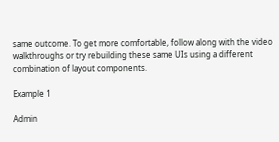same outcome. To get more comfortable, follow along with the video walkthroughs or try rebuilding these same UIs using a different combination of layout components.

Example 1

Admin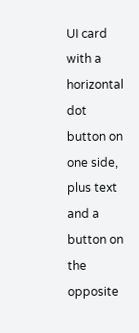UI card with a horizontal dot button on one side, plus text and a button on the opposite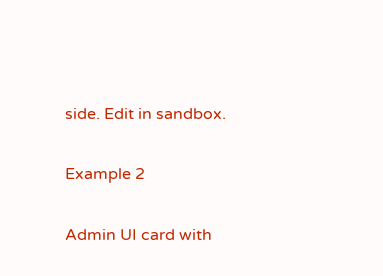side. Edit in sandbox.

Example 2

Admin UI card with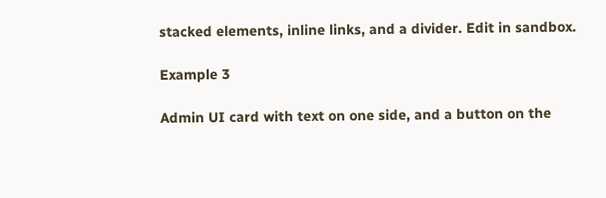stacked elements, inline links, and a divider. Edit in sandbox.

Example 3

Admin UI card with text on one side, and a button on the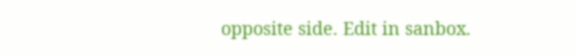opposite side. Edit in sanbox.